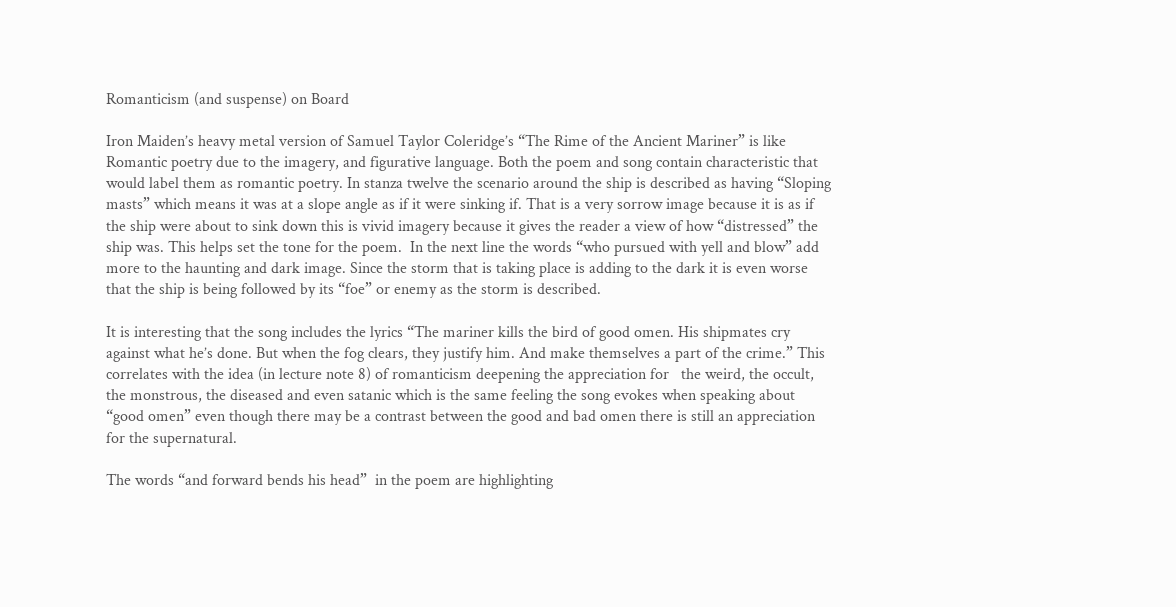Romanticism (and suspense) on Board

Iron Maiden’s heavy metal version of Samuel Taylor Coleridge’s “The Rime of the Ancient Mariner” is like Romantic poetry due to the imagery, and figurative language. Both the poem and song contain characteristic that would label them as romantic poetry. In stanza twelve the scenario around the ship is described as having “Sloping masts” which means it was at a slope angle as if it were sinking if. That is a very sorrow image because it is as if the ship were about to sink down this is vivid imagery because it gives the reader a view of how “distressed” the ship was. This helps set the tone for the poem.  In the next line the words “who pursued with yell and blow” add more to the haunting and dark image. Since the storm that is taking place is adding to the dark it is even worse that the ship is being followed by its “foe” or enemy as the storm is described.

It is interesting that the song includes the lyrics “The mariner kills the bird of good omen. His shipmates cry against what he’s done. But when the fog clears, they justify him. And make themselves a part of the crime.” This correlates with the idea (in lecture note 8) of romanticism deepening the appreciation for   the weird, the occult, the monstrous, the diseased and even satanic which is the same feeling the song evokes when speaking about “good omen” even though there may be a contrast between the good and bad omen there is still an appreciation for the supernatural.

The words “and forward bends his head”  in the poem are highlighting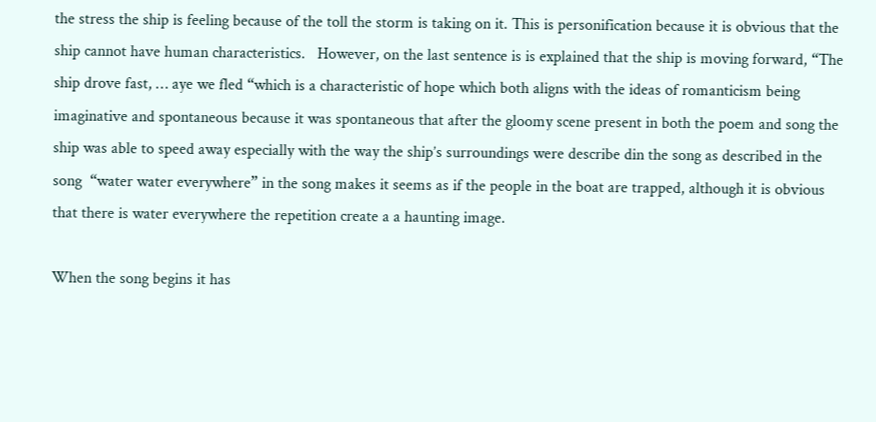the stress the ship is feeling because of the toll the storm is taking on it. This is personification because it is obvious that the ship cannot have human characteristics.   However, on the last sentence is is explained that the ship is moving forward, “The ship drove fast, … aye we fled “which is a characteristic of hope which both aligns with the ideas of romanticism being imaginative and spontaneous because it was spontaneous that after the gloomy scene present in both the poem and song the ship was able to speed away especially with the way the ship’s surroundings were describe din the song as described in the song  “water water everywhere” in the song makes it seems as if the people in the boat are trapped, although it is obvious that there is water everywhere the repetition create a a haunting image.

When the song begins it has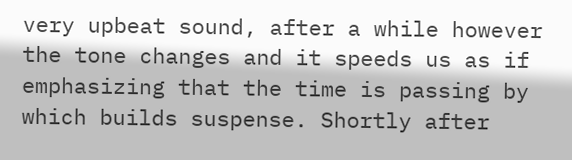very upbeat sound, after a while however the tone changes and it speeds us as if emphasizing that the time is passing by which builds suspense. Shortly after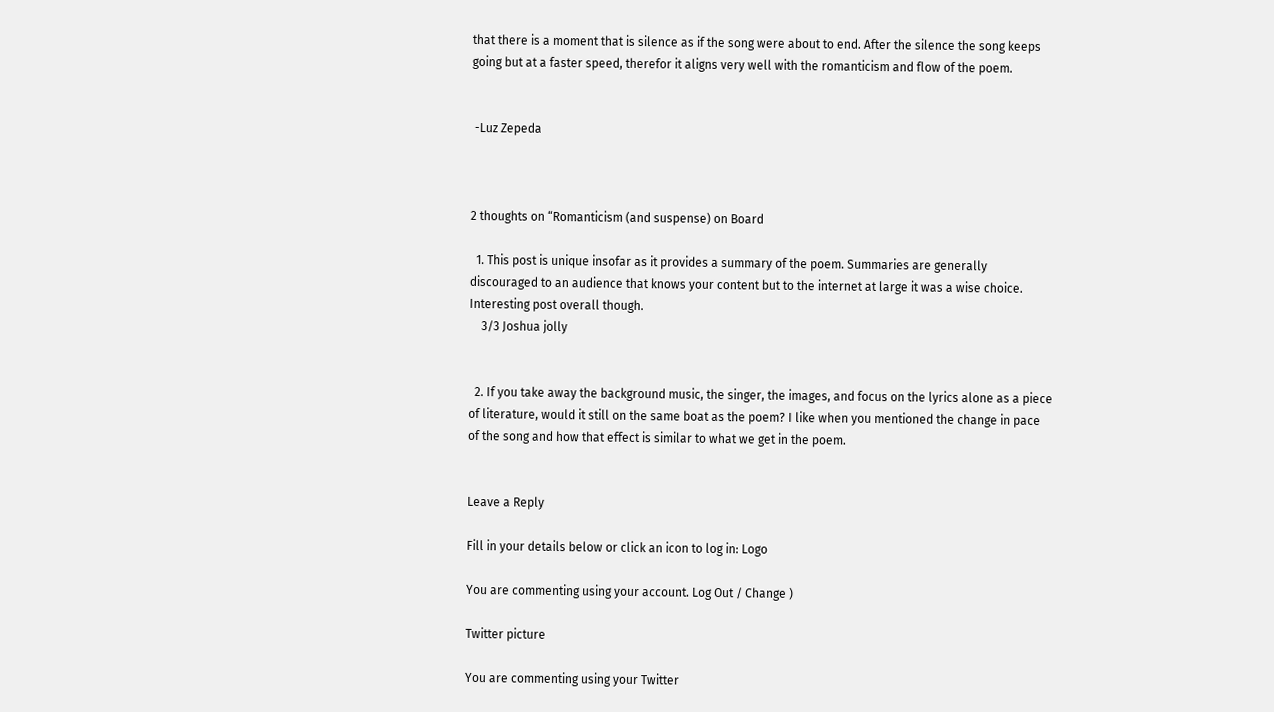that there is a moment that is silence as if the song were about to end. After the silence the song keeps going but at a faster speed, therefor it aligns very well with the romanticism and flow of the poem.


 -Luz Zepeda



2 thoughts on “Romanticism (and suspense) on Board

  1. This post is unique insofar as it provides a summary of the poem. Summaries are generally discouraged to an audience that knows your content but to the internet at large it was a wise choice. Interesting post overall though.
    3/3 Joshua jolly


  2. If you take away the background music, the singer, the images, and focus on the lyrics alone as a piece of literature, would it still on the same boat as the poem? I like when you mentioned the change in pace of the song and how that effect is similar to what we get in the poem.


Leave a Reply

Fill in your details below or click an icon to log in: Logo

You are commenting using your account. Log Out / Change )

Twitter picture

You are commenting using your Twitter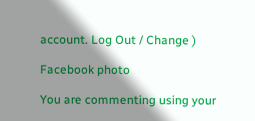account. Log Out / Change )

Facebook photo

You are commenting using your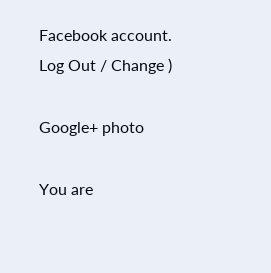Facebook account. Log Out / Change )

Google+ photo

You are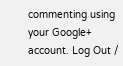commenting using your Google+ account. Log Out /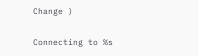Change )

Connecting to %s